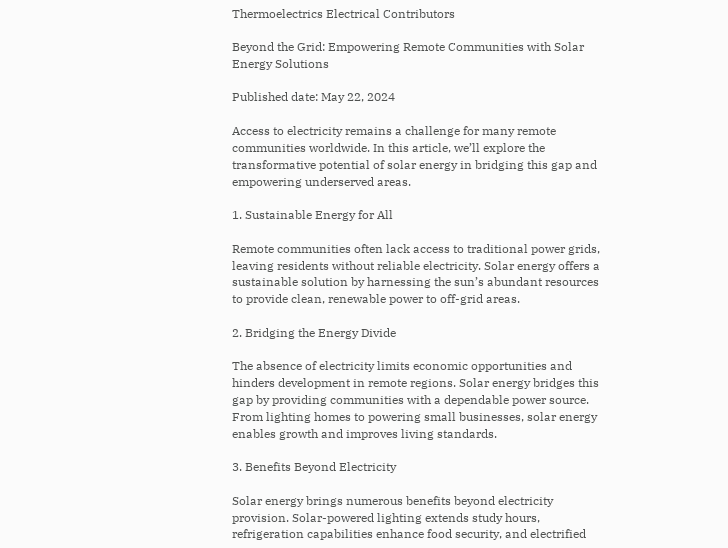Thermoelectrics Electrical Contributors

Beyond the Grid: Empowering Remote Communities with Solar Energy Solutions

Published date: May 22, 2024

Access to electricity remains a challenge for many remote communities worldwide. In this article, we’ll explore the transformative potential of solar energy in bridging this gap and empowering underserved areas.

1. Sustainable Energy for All

Remote communities often lack access to traditional power grids, leaving residents without reliable electricity. Solar energy offers a sustainable solution by harnessing the sun’s abundant resources to provide clean, renewable power to off-grid areas.

2. Bridging the Energy Divide

The absence of electricity limits economic opportunities and hinders development in remote regions. Solar energy bridges this gap by providing communities with a dependable power source. From lighting homes to powering small businesses, solar energy enables growth and improves living standards.

3. Benefits Beyond Electricity

Solar energy brings numerous benefits beyond electricity provision. Solar-powered lighting extends study hours, refrigeration capabilities enhance food security, and electrified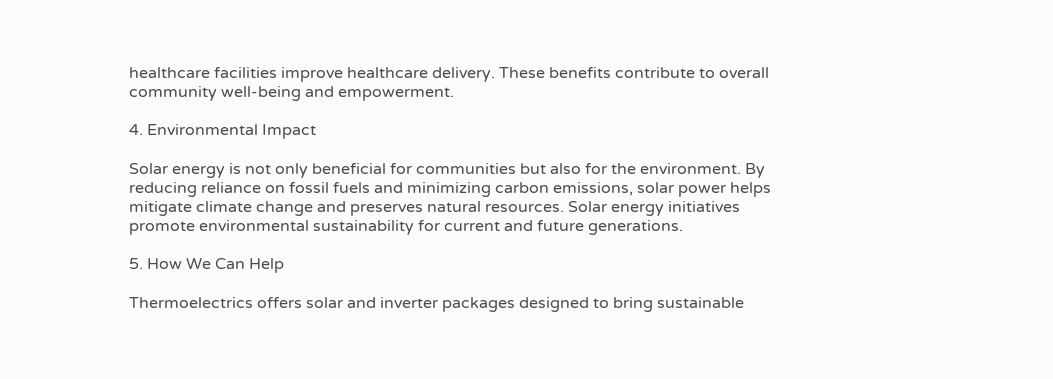healthcare facilities improve healthcare delivery. These benefits contribute to overall community well-being and empowerment.

4. Environmental Impact

Solar energy is not only beneficial for communities but also for the environment. By reducing reliance on fossil fuels and minimizing carbon emissions, solar power helps mitigate climate change and preserves natural resources. Solar energy initiatives promote environmental sustainability for current and future generations.

5. How We Can Help

Thermoelectrics offers solar and inverter packages designed to bring sustainable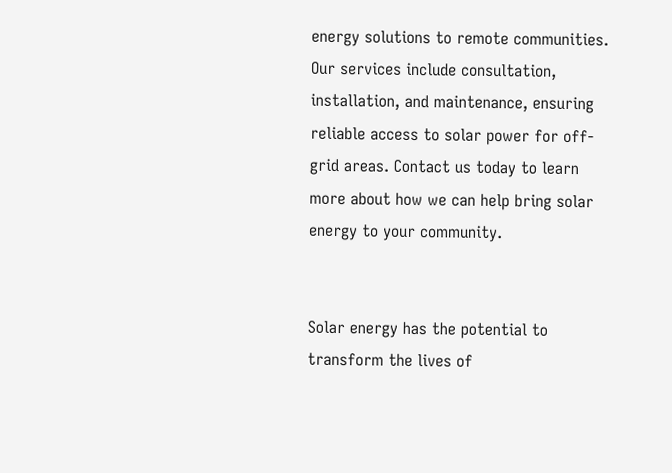energy solutions to remote communities. Our services include consultation, installation, and maintenance, ensuring reliable access to solar power for off-grid areas. Contact us today to learn more about how we can help bring solar energy to your community.


Solar energy has the potential to transform the lives of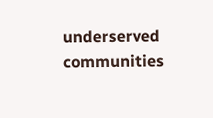underserved communities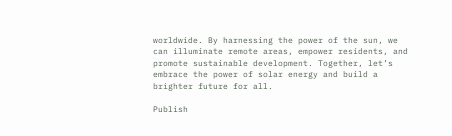worldwide. By harnessing the power of the sun, we can illuminate remote areas, empower residents, and promote sustainable development. Together, let’s embrace the power of solar energy and build a brighter future for all.

Publish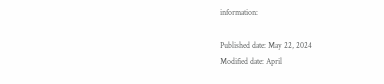information:

Published date: May 22, 2024
Modified date: April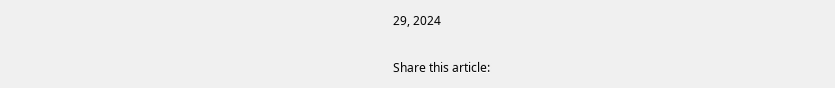29, 2024

Share this article: